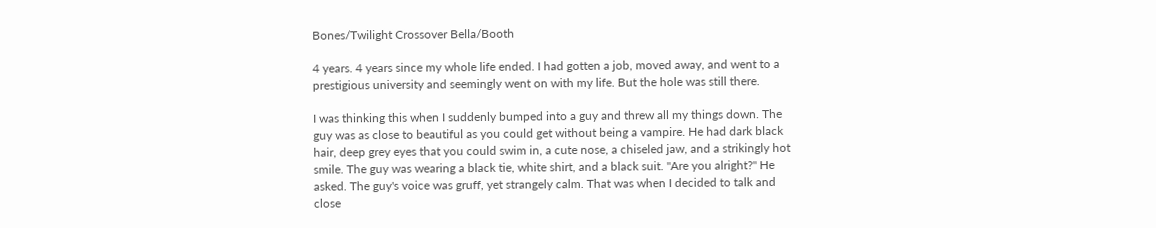Bones/Twilight Crossover Bella/Booth

4 years. 4 years since my whole life ended. I had gotten a job, moved away, and went to a prestigious university and seemingly went on with my life. But the hole was still there.

I was thinking this when I suddenly bumped into a guy and threw all my things down. The guy was as close to beautiful as you could get without being a vampire. He had dark black hair, deep grey eyes that you could swim in, a cute nose, a chiseled jaw, and a strikingly hot smile. The guy was wearing a black tie, white shirt, and a black suit. "Are you alright?" He asked. The guy's voice was gruff, yet strangely calm. That was when I decided to talk and close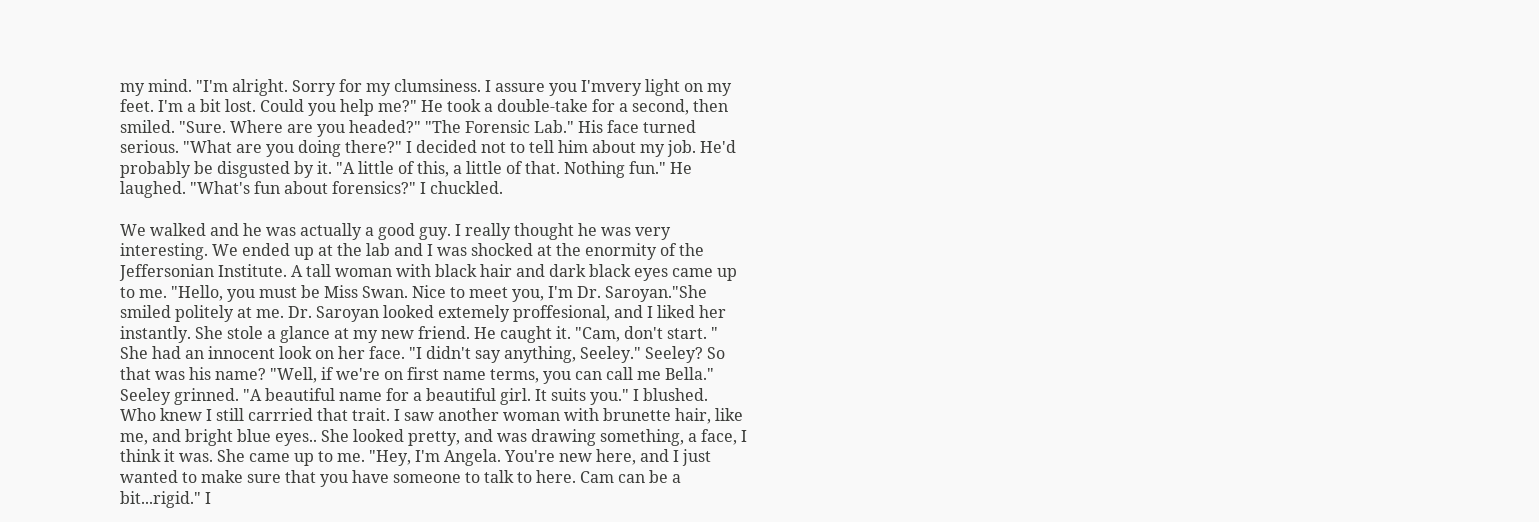my mind. "I'm alright. Sorry for my clumsiness. I assure you I'mvery light on my feet. I'm a bit lost. Could you help me?" He took a double-take for a second, then smiled. "Sure. Where are you headed?" "The Forensic Lab." His face turned serious. "What are you doing there?" I decided not to tell him about my job. He'd probably be disgusted by it. "A little of this, a little of that. Nothing fun." He laughed. "What's fun about forensics?" I chuckled.

We walked and he was actually a good guy. I really thought he was very interesting. We ended up at the lab and I was shocked at the enormity of the Jeffersonian Institute. A tall woman with black hair and dark black eyes came up to me. "Hello, you must be Miss Swan. Nice to meet you, I'm Dr. Saroyan."She smiled politely at me. Dr. Saroyan looked extemely proffesional, and I liked her instantly. She stole a glance at my new friend. He caught it. "Cam, don't start. " She had an innocent look on her face. "I didn't say anything, Seeley." Seeley? So that was his name? "Well, if we're on first name terms, you can call me Bella." Seeley grinned. "A beautiful name for a beautiful girl. It suits you." I blushed. Who knew I still carrried that trait. I saw another woman with brunette hair, like me, and bright blue eyes.. She looked pretty, and was drawing something, a face, I think it was. She came up to me. "Hey, I'm Angela. You're new here, and I just wanted to make sure that you have someone to talk to here. Cam can be a bit...rigid." I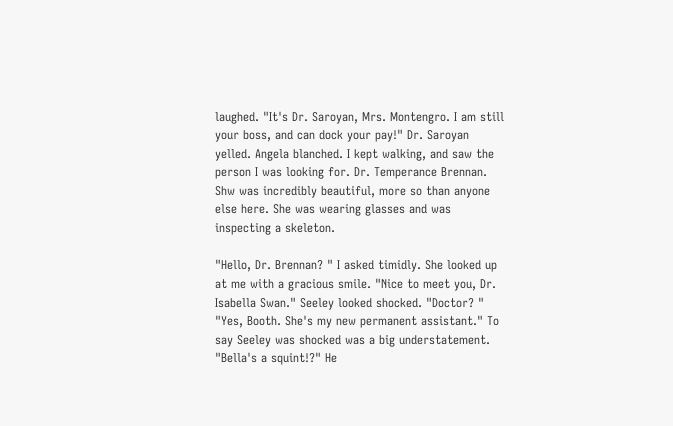laughed. "It's Dr. Saroyan, Mrs. Montengro. I am still your boss, and can dock your pay!" Dr. Saroyan yelled. Angela blanched. I kept walking, and saw the person I was looking for. Dr. Temperance Brennan. Shw was incredibly beautiful, more so than anyone else here. She was wearing glasses and was inspecting a skeleton.

"Hello, Dr. Brennan? " I asked timidly. She looked up at me with a gracious smile. "Nice to meet you, Dr. Isabella Swan." Seeley looked shocked. "Doctor? " "Yes, Booth. She's my new permanent assistant." To say Seeley was shocked was a big understatement. "Bella's a squint!?" He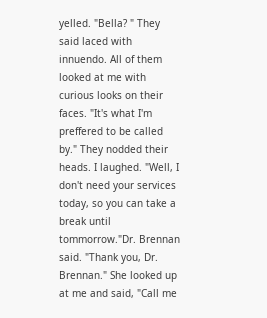yelled. "Bella? " They said laced with innuendo. All of them looked at me with curious looks on their faces. "It's what I'm preffered to be called by." They nodded their heads. I laughed. "Well, I don't need your services today, so you can take a break until tommorrow."Dr. Brennan said. "Thank you, Dr. Brennan." She looked up at me and said, "Call me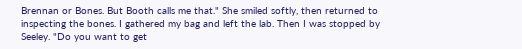Brennan or Bones. But Booth calls me that." She smiled softly, then returned to inspecting the bones. I gathered my bag and left the lab. Then I was stopped by Seeley. "Do you want to get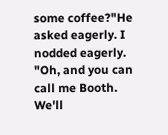some coffee?"He asked eagerly. I nodded eagerly. "Oh, and you can call me Booth. We'll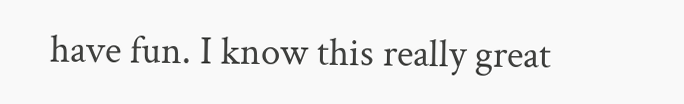have fun. I know this really great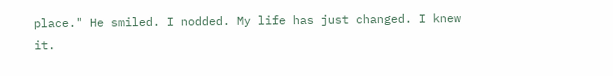place." He smiled. I nodded. My life has just changed. I knew it.